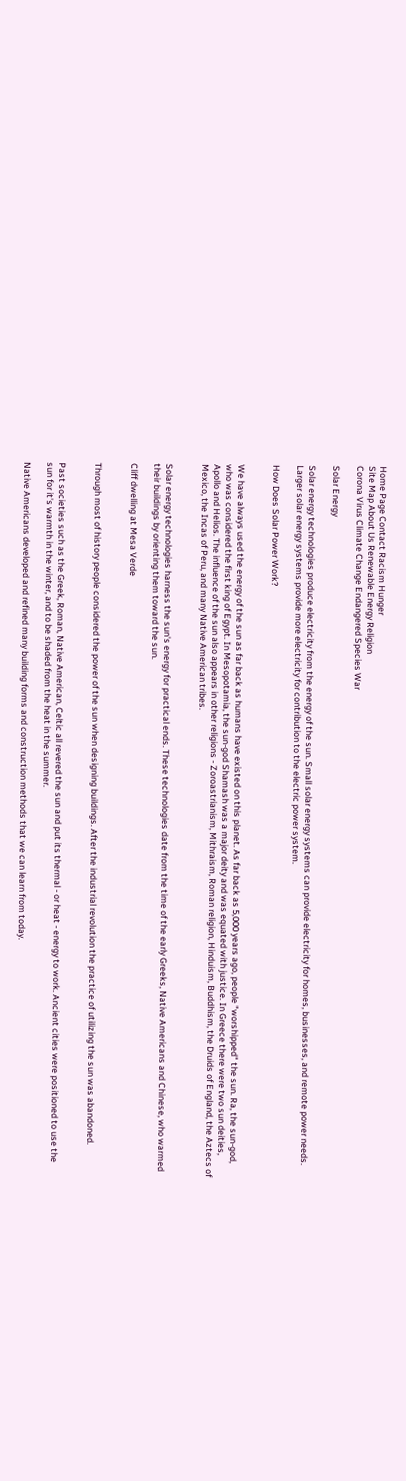Home Page Contact Racism Hunger
Site Map About Us Renewable Energy Religion
Corona Virus Climate Change Endangered Species War

Solar Energy

Solar energy technologies produce electricity from the energy of the sun. Small solar energy systems can provide electricity for homes, businesses, and remote power needs. Larger solar energy systems provide more electricity for contribution to the electric power system.

How Does Solar Power Work?


We have always used the energy of the sun as far back as humans have existed on this planet. As far back as 5,000 years ago, people "worshipped" the sun. Ra, the sun-god, who was considered the first king of Egypt. In Mesopotamia, the sun-god Shamash was a major deity and was equated with justice. In Greece there were two sun deities, Apollo and Helios. The influence of the sun also appears in other religions - Zoroastrianism, Mithraism, Roman religion, Hinduism, Buddhism, the Druids of England, the Aztecs of Mexico, the Incas of Peru, and many Native American tribes.


Solar energy technologies harness the sun's energy for practical ends. These technologies date from the time of the early Greeks, Native Americans and Chinese, who warmed their buildings by orienting them toward the sun.

Cliff dwelling at Mesa Verde


Through most of history people considered the power of the sun when designing buildings. After the industrial revolution the practice of utilizing the sun was abandoned.


Past societies such as the Greek, Roman, Native American, Celtic all revered the sun and put its thermal - or heat - energy to work. Ancient cities were positioned to use the sun for it's warmth in the winter, and to be shaded from the heat in the summer.

Native Americans developed and refined many building forms and construction methods that we can learn from today.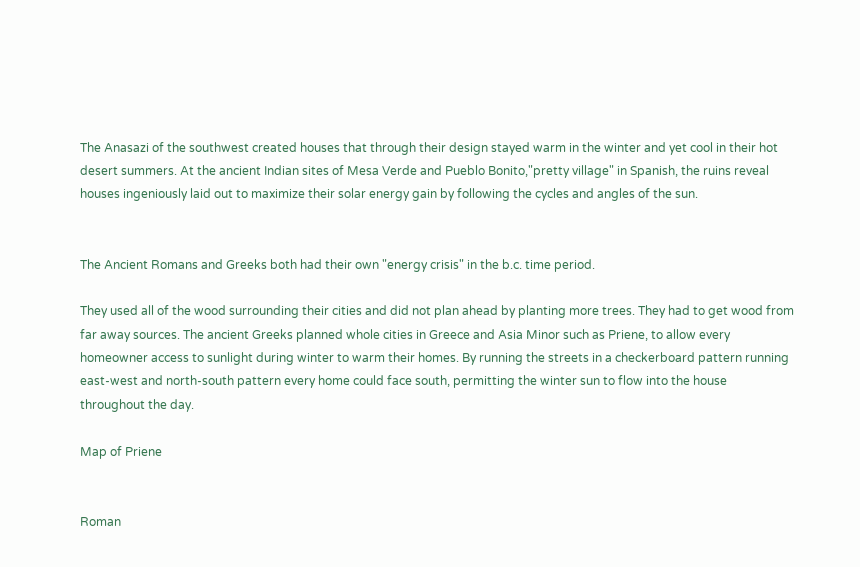The Anasazi of the southwest created houses that through their design stayed warm in the winter and yet cool in their hot desert summers. At the ancient Indian sites of Mesa Verde and Pueblo Bonito,"pretty village" in Spanish, the ruins reveal houses ingeniously laid out to maximize their solar energy gain by following the cycles and angles of the sun.


The Ancient Romans and Greeks both had their own "energy crisis" in the b.c. time period.

They used all of the wood surrounding their cities and did not plan ahead by planting more trees. They had to get wood from far away sources. The ancient Greeks planned whole cities in Greece and Asia Minor such as Priene, to allow every homeowner access to sunlight during winter to warm their homes. By running the streets in a checkerboard pattern running east-west and north-south pattern every home could face south, permitting the winter sun to flow into the house throughout the day.

Map of Priene


Roman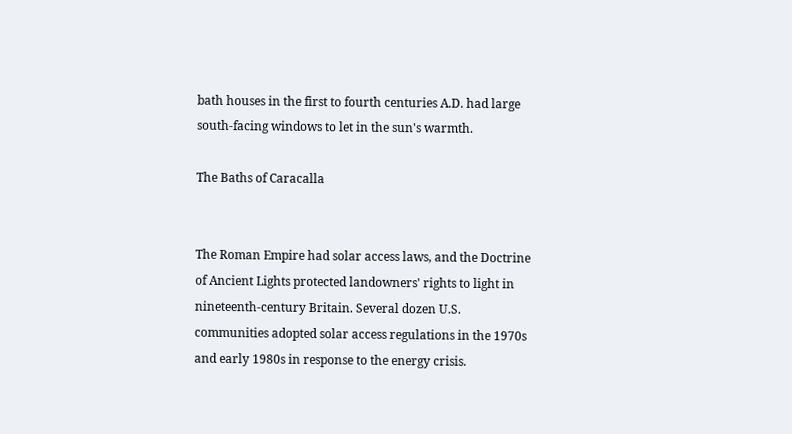bath houses in the first to fourth centuries A.D. had large south-facing windows to let in the sun's warmth.

The Baths of Caracalla


The Roman Empire had solar access laws, and the Doctrine of Ancient Lights protected landowners' rights to light in nineteenth-century Britain. Several dozen U.S. communities adopted solar access regulations in the 1970s and early 1980s in response to the energy crisis.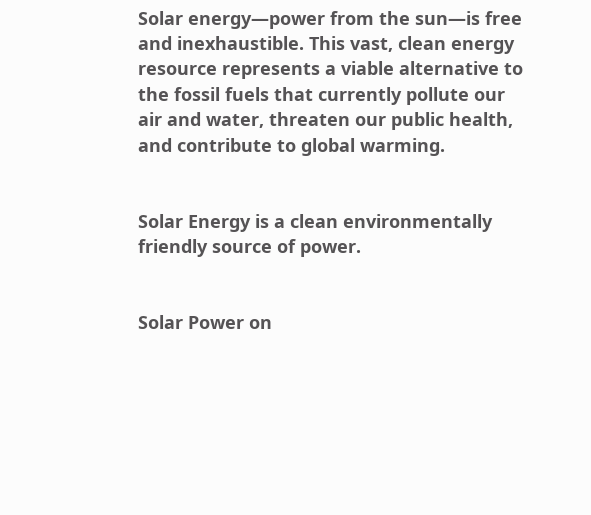Solar energy—power from the sun—is free and inexhaustible. This vast, clean energy resource represents a viable alternative to the fossil fuels that currently pollute our air and water, threaten our public health, and contribute to global warming.


Solar Energy is a clean environmentally friendly source of power.


Solar Power on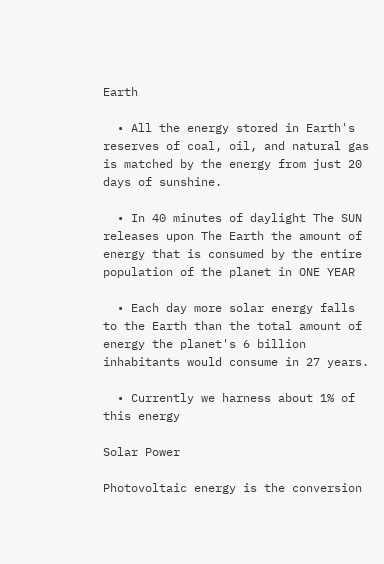Earth

  • All the energy stored in Earth's reserves of coal, oil, and natural gas is matched by the energy from just 20 days of sunshine.

  • In 40 minutes of daylight The SUN releases upon The Earth the amount of energy that is consumed by the entire population of the planet in ONE YEAR

  • Each day more solar energy falls to the Earth than the total amount of energy the planet's 6 billion inhabitants would consume in 27 years.

  • Currently we harness about 1% of this energy

Solar Power

Photovoltaic energy is the conversion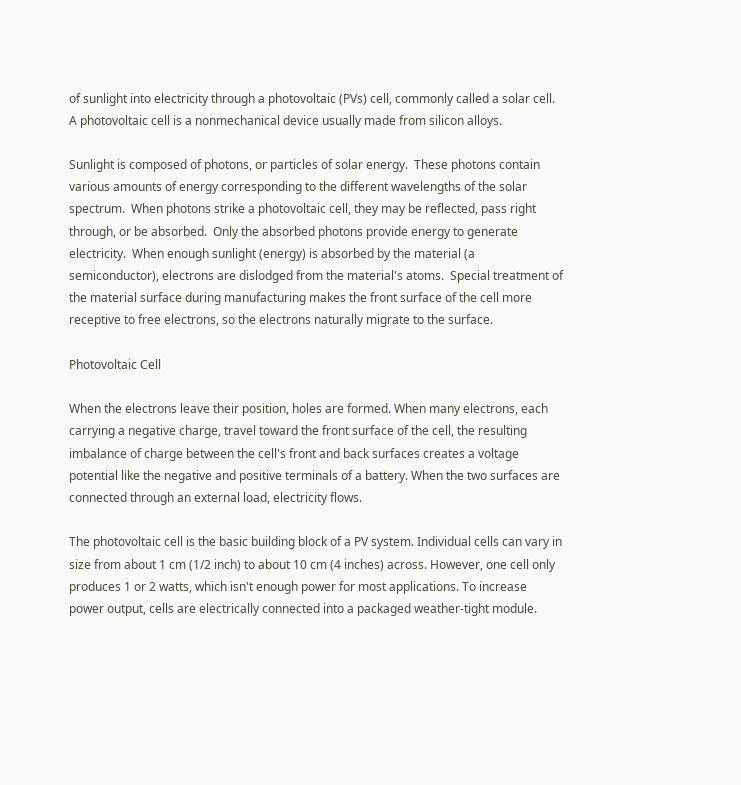of sunlight into electricity through a photovoltaic (PVs) cell, commonly called a solar cell.  A photovoltaic cell is a nonmechanical device usually made from silicon alloys.

Sunlight is composed of photons, or particles of solar energy.  These photons contain various amounts of energy corresponding to the different wavelengths of the solar spectrum.  When photons strike a photovoltaic cell, they may be reflected, pass right through, or be absorbed.  Only the absorbed photons provide energy to generate electricity.  When enough sunlight (energy) is absorbed by the material (a semiconductor), electrons are dislodged from the material's atoms.  Special treatment of the material surface during manufacturing makes the front surface of the cell more receptive to free electrons, so the electrons naturally migrate to the surface.

Photovoltaic Cell

When the electrons leave their position, holes are formed. When many electrons, each carrying a negative charge, travel toward the front surface of the cell, the resulting imbalance of charge between the cell's front and back surfaces creates a voltage potential like the negative and positive terminals of a battery. When the two surfaces are connected through an external load, electricity flows.

The photovoltaic cell is the basic building block of a PV system. Individual cells can vary in size from about 1 cm (1/2 inch) to about 10 cm (4 inches) across. However, one cell only produces 1 or 2 watts, which isn't enough power for most applications. To increase power output, cells are electrically connected into a packaged weather-tight module.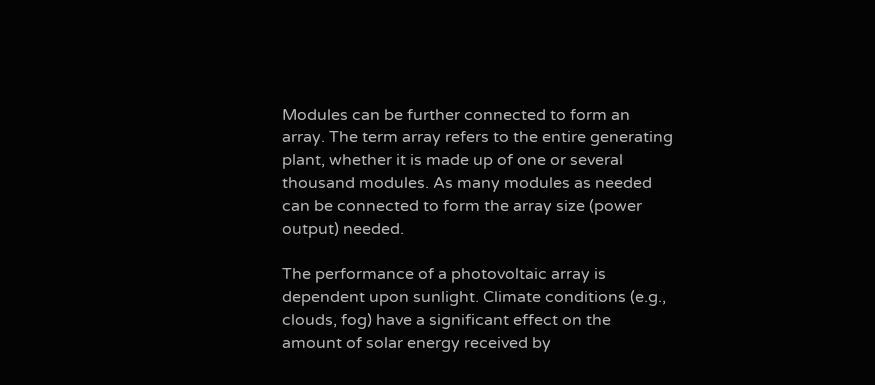Modules can be further connected to form an array. The term array refers to the entire generating plant, whether it is made up of one or several thousand modules. As many modules as needed can be connected to form the array size (power output) needed.

The performance of a photovoltaic array is dependent upon sunlight. Climate conditions (e.g., clouds, fog) have a significant effect on the amount of solar energy received by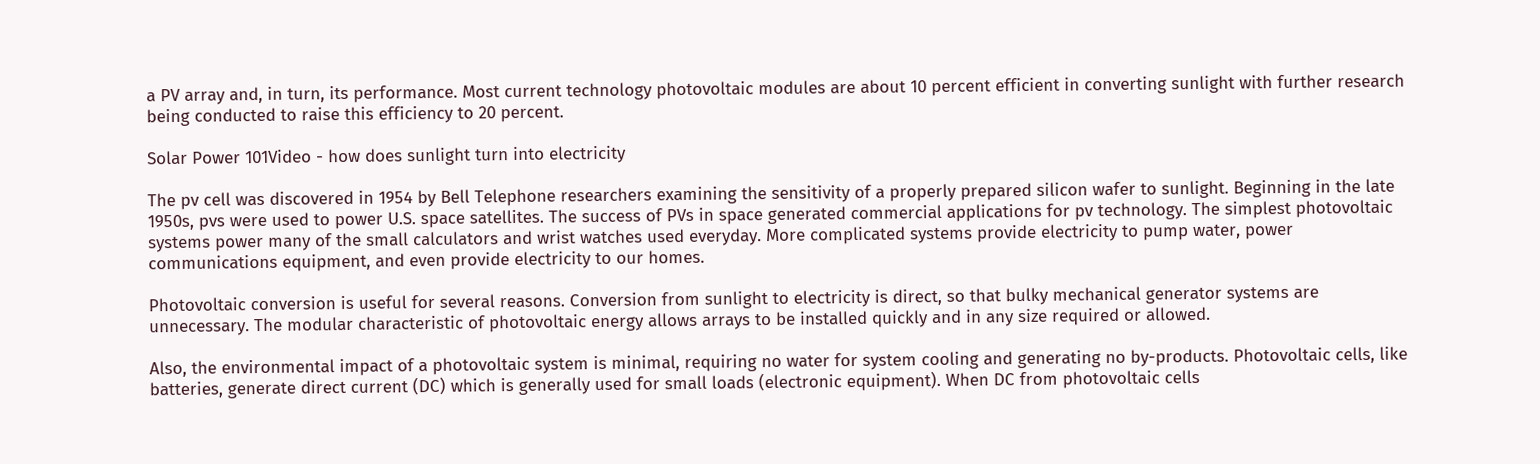a PV array and, in turn, its performance. Most current technology photovoltaic modules are about 10 percent efficient in converting sunlight with further research being conducted to raise this efficiency to 20 percent.

Solar Power 101Video - how does sunlight turn into electricity

The pv cell was discovered in 1954 by Bell Telephone researchers examining the sensitivity of a properly prepared silicon wafer to sunlight. Beginning in the late 1950s, pvs were used to power U.S. space satellites. The success of PVs in space generated commercial applications for pv technology. The simplest photovoltaic systems power many of the small calculators and wrist watches used everyday. More complicated systems provide electricity to pump water, power communications equipment, and even provide electricity to our homes.

Photovoltaic conversion is useful for several reasons. Conversion from sunlight to electricity is direct, so that bulky mechanical generator systems are unnecessary. The modular characteristic of photovoltaic energy allows arrays to be installed quickly and in any size required or allowed.

Also, the environmental impact of a photovoltaic system is minimal, requiring no water for system cooling and generating no by-products. Photovoltaic cells, like batteries, generate direct current (DC) which is generally used for small loads (electronic equipment). When DC from photovoltaic cells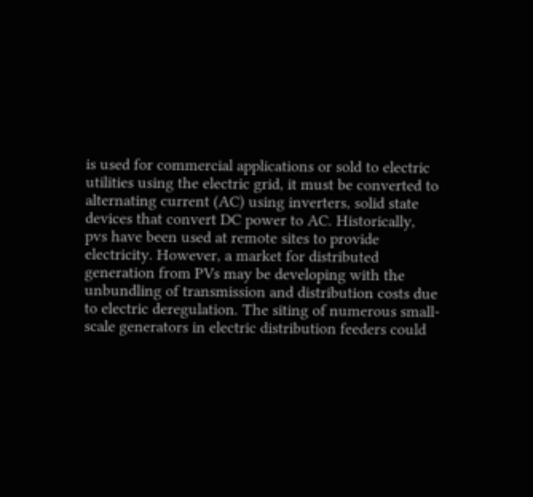is used for commercial applications or sold to electric utilities using the electric grid, it must be converted to alternating current (AC) using inverters, solid state devices that convert DC power to AC. Historically, pvs have been used at remote sites to provide electricity. However, a market for distributed generation from PVs may be developing with the unbundling of transmission and distribution costs due to electric deregulation. The siting of numerous small-scale generators in electric distribution feeders could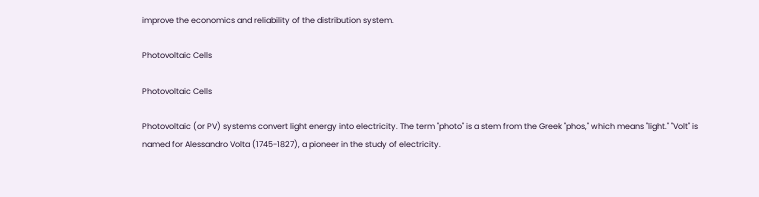improve the economics and reliability of the distribution system.

Photovoltaic Cells

Photovoltaic Cells

Photovoltaic (or PV) systems convert light energy into electricity. The term "photo" is a stem from the Greek "phos," which means "light." "Volt" is named for Alessandro Volta (1745-1827), a pioneer in the study of electricity.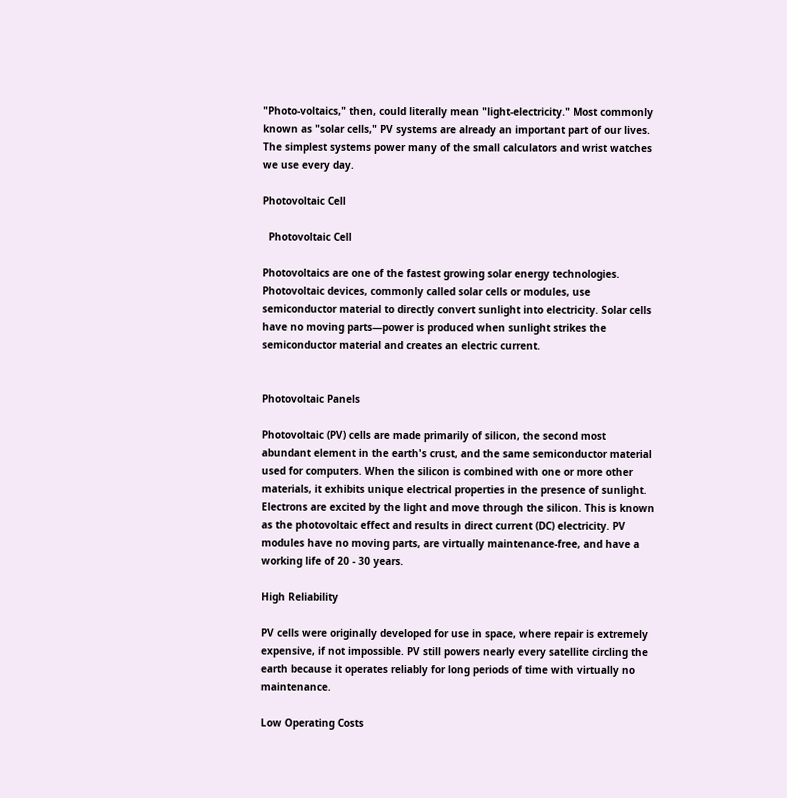"Photo-voltaics," then, could literally mean "light-electricity." Most commonly known as "solar cells," PV systems are already an important part of our lives. The simplest systems power many of the small calculators and wrist watches we use every day.

Photovoltaic Cell

  Photovoltaic Cell

Photovoltaics are one of the fastest growing solar energy technologies. Photovoltaic devices, commonly called solar cells or modules, use semiconductor material to directly convert sunlight into electricity. Solar cells have no moving parts—power is produced when sunlight strikes the semiconductor material and creates an electric current.


Photovoltaic Panels

Photovoltaic (PV) cells are made primarily of silicon, the second most abundant element in the earth's crust, and the same semiconductor material used for computers. When the silicon is combined with one or more other materials, it exhibits unique electrical properties in the presence of sunlight. Electrons are excited by the light and move through the silicon. This is known as the photovoltaic effect and results in direct current (DC) electricity. PV modules have no moving parts, are virtually maintenance-free, and have a working life of 20 - 30 years.

High Reliability

PV cells were originally developed for use in space, where repair is extremely expensive, if not impossible. PV still powers nearly every satellite circling the earth because it operates reliably for long periods of time with virtually no maintenance.

Low Operating Costs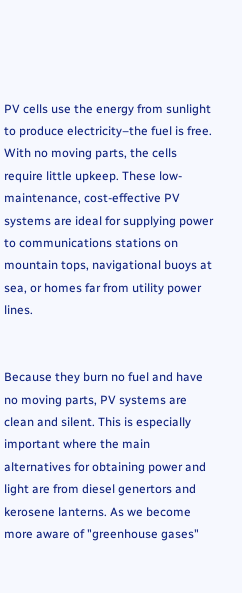PV cells use the energy from sunlight to produce electricity–the fuel is free. With no moving parts, the cells require little upkeep. These low-maintenance, cost-effective PV systems are ideal for supplying power to communications stations on mountain tops, navigational buoys at sea, or homes far from utility power lines.


Because they burn no fuel and have no moving parts, PV systems are clean and silent. This is especially important where the main alternatives for obtaining power and light are from diesel genertors and kerosene lanterns. As we become more aware of "greenhouse gases"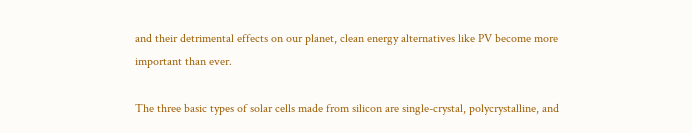and their detrimental effects on our planet, clean energy alternatives like PV become more important than ever.

The three basic types of solar cells made from silicon are single-crystal, polycrystalline, and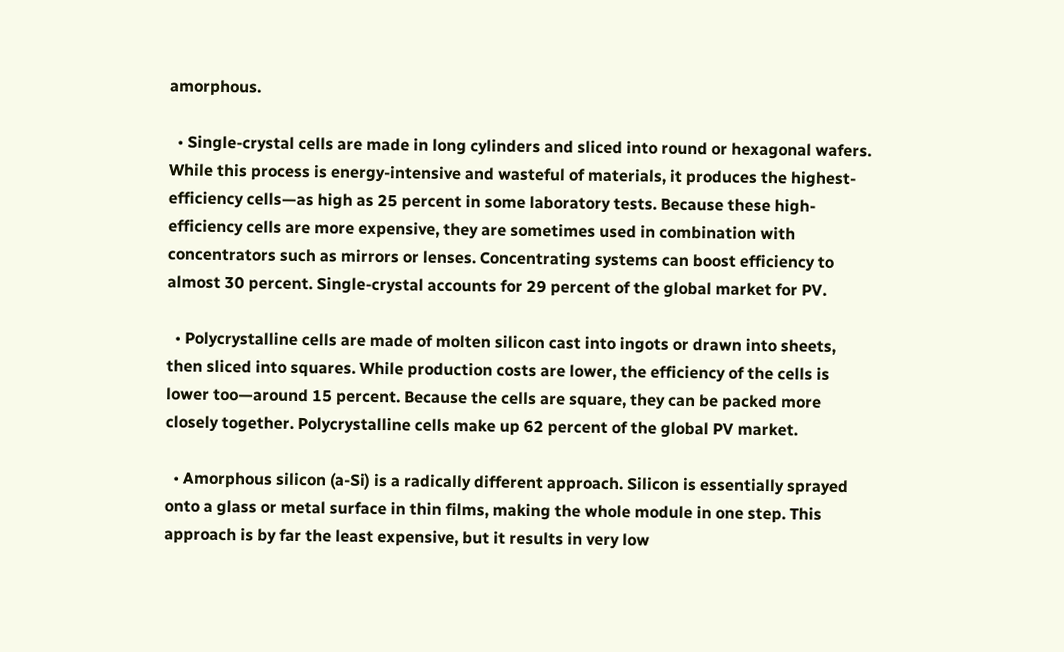amorphous.

  • Single-crystal cells are made in long cylinders and sliced into round or hexagonal wafers. While this process is energy-intensive and wasteful of materials, it produces the highest-efficiency cells—as high as 25 percent in some laboratory tests. Because these high-efficiency cells are more expensive, they are sometimes used in combination with concentrators such as mirrors or lenses. Concentrating systems can boost efficiency to almost 30 percent. Single-crystal accounts for 29 percent of the global market for PV.

  • Polycrystalline cells are made of molten silicon cast into ingots or drawn into sheets, then sliced into squares. While production costs are lower, the efficiency of the cells is lower too—around 15 percent. Because the cells are square, they can be packed more closely together. Polycrystalline cells make up 62 percent of the global PV market.

  • Amorphous silicon (a-Si) is a radically different approach. Silicon is essentially sprayed onto a glass or metal surface in thin films, making the whole module in one step. This approach is by far the least expensive, but it results in very low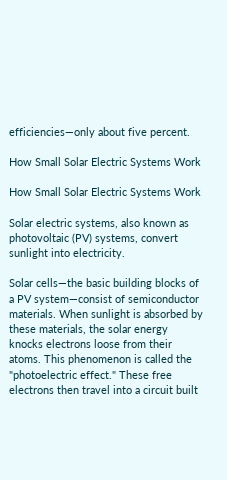efficiencies—only about five percent.

How Small Solar Electric Systems Work

How Small Solar Electric Systems Work

Solar electric systems, also known as photovoltaic (PV) systems, convert sunlight into electricity.

Solar cells—the basic building blocks of a PV system—consist of semiconductor materials. When sunlight is absorbed by these materials, the solar energy knocks electrons loose from their atoms. This phenomenon is called the "photoelectric effect." These free electrons then travel into a circuit built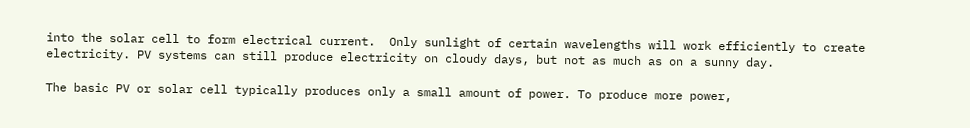into the solar cell to form electrical current.  Only sunlight of certain wavelengths will work efficiently to create electricity. PV systems can still produce electricity on cloudy days, but not as much as on a sunny day.

The basic PV or solar cell typically produces only a small amount of power. To produce more power,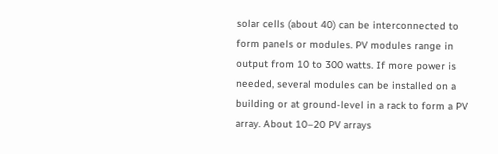solar cells (about 40) can be interconnected to form panels or modules. PV modules range in output from 10 to 300 watts. If more power is needed, several modules can be installed on a building or at ground-level in a rack to form a PV array. About 10–20 PV arrays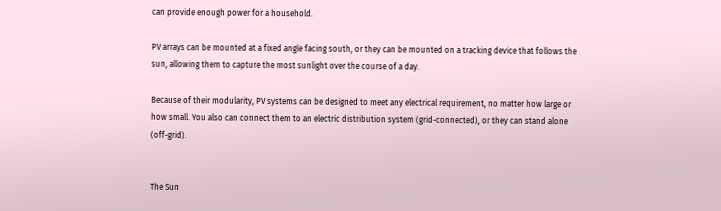can provide enough power for a household.

PV arrays can be mounted at a fixed angle facing south, or they can be mounted on a tracking device that follows the sun, allowing them to capture the most sunlight over the course of a day.

Because of their modularity, PV systems can be designed to meet any electrical requirement, no matter how large or how small. You also can connect them to an electric distribution system (grid-connected), or they can stand alone (off-grid).


The Sun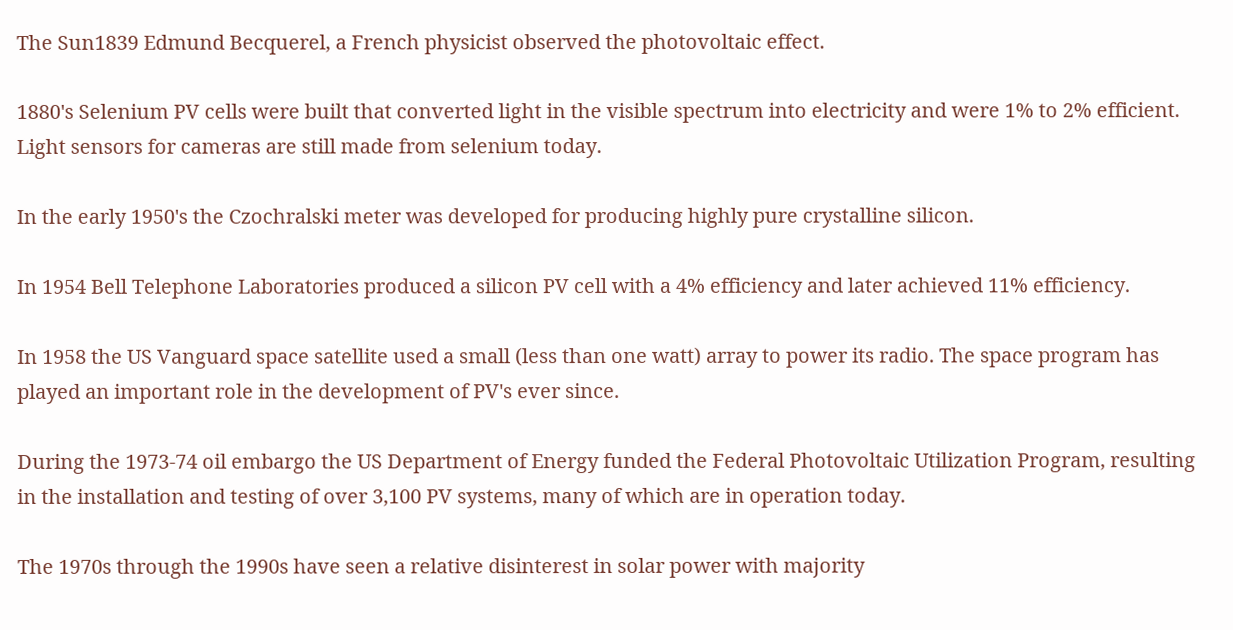The Sun1839 Edmund Becquerel, a French physicist observed the photovoltaic effect.

1880's Selenium PV cells were built that converted light in the visible spectrum into electricity and were 1% to 2% efficient. Light sensors for cameras are still made from selenium today.

In the early 1950's the Czochralski meter was developed for producing highly pure crystalline silicon.

In 1954 Bell Telephone Laboratories produced a silicon PV cell with a 4% efficiency and later achieved 11% efficiency.

In 1958 the US Vanguard space satellite used a small (less than one watt) array to power its radio. The space program has played an important role in the development of PV's ever since.

During the 1973-74 oil embargo the US Department of Energy funded the Federal Photovoltaic Utilization Program, resulting in the installation and testing of over 3,100 PV systems, many of which are in operation today.

The 1970s through the 1990s have seen a relative disinterest in solar power with majority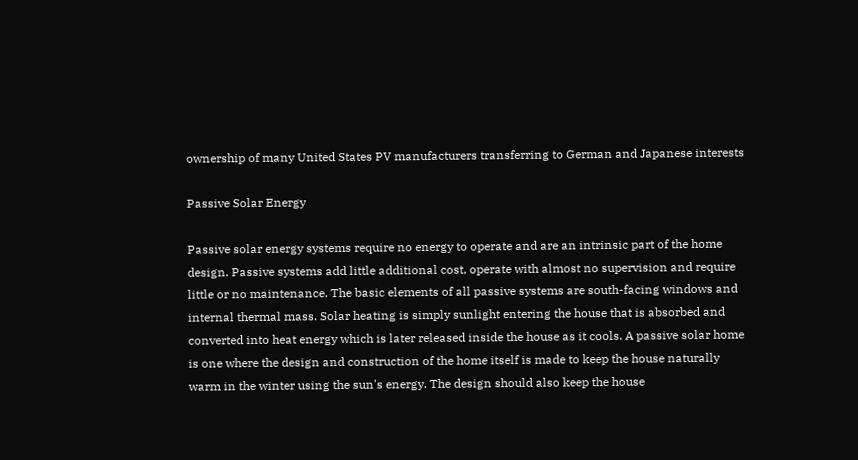ownership of many United States PV manufacturers transferring to German and Japanese interests

Passive Solar Energy

Passive solar energy systems require no energy to operate and are an intrinsic part of the home design. Passive systems add little additional cost, operate with almost no supervision and require little or no maintenance. The basic elements of all passive systems are south-facing windows and internal thermal mass. Solar heating is simply sunlight entering the house that is absorbed and converted into heat energy which is later released inside the house as it cools. A passive solar home is one where the design and construction of the home itself is made to keep the house naturally warm in the winter using the sun's energy. The design should also keep the house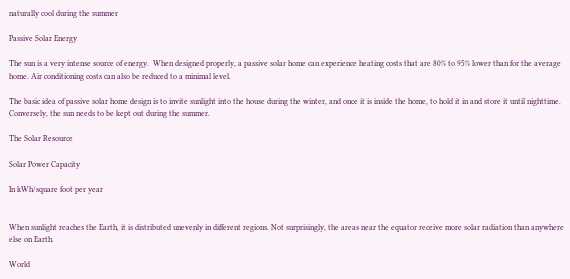naturally cool during the summer

Passive Solar Energy

The sun is a very intense source of energy.  When designed properly, a passive solar home can experience heating costs that are 80% to 95% lower than for the average home. Air conditioning costs can also be reduced to a minimal level.

The basic idea of passive solar home design is to invite sunlight into the house during the winter, and once it is inside the home, to hold it in and store it until nighttime. Conversely, the sun needs to be kept out during the summer.

The Solar Resource

Solar Power Capacity

In kWh/square foot per year


When sunlight reaches the Earth, it is distributed unevenly in different regions. Not surprisingly, the areas near the equator receive more solar radiation than anywhere else on Earth.

World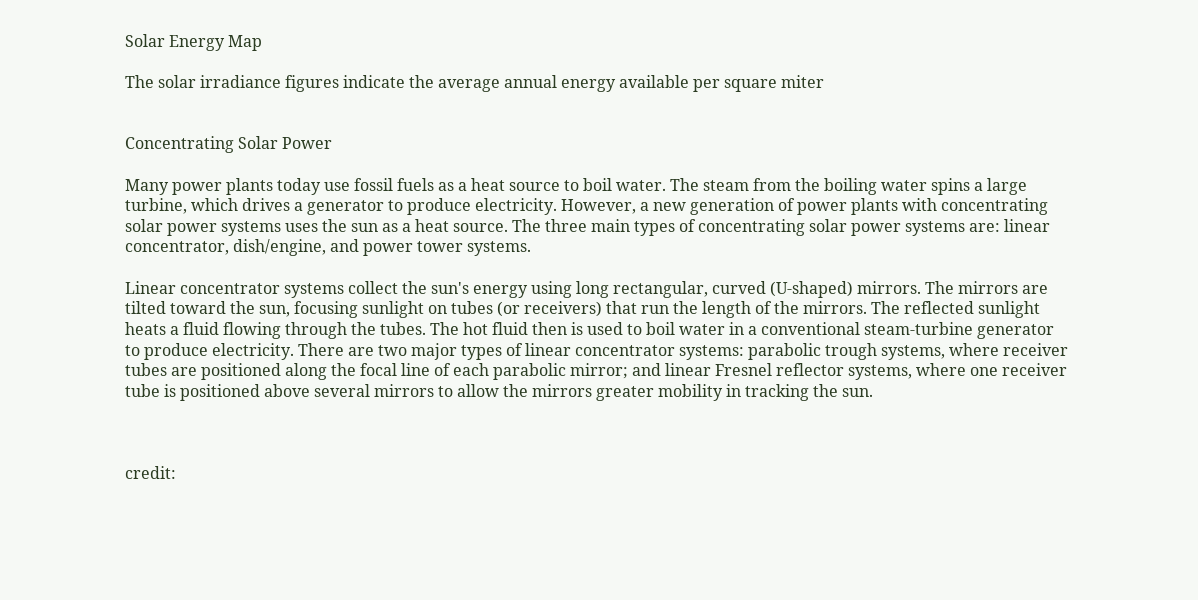Solar Energy Map

The solar irradiance figures indicate the average annual energy available per square miter


Concentrating Solar Power

Many power plants today use fossil fuels as a heat source to boil water. The steam from the boiling water spins a large turbine, which drives a generator to produce electricity. However, a new generation of power plants with concentrating solar power systems uses the sun as a heat source. The three main types of concentrating solar power systems are: linear concentrator, dish/engine, and power tower systems.

Linear concentrator systems collect the sun's energy using long rectangular, curved (U-shaped) mirrors. The mirrors are tilted toward the sun, focusing sunlight on tubes (or receivers) that run the length of the mirrors. The reflected sunlight heats a fluid flowing through the tubes. The hot fluid then is used to boil water in a conventional steam-turbine generator to produce electricity. There are two major types of linear concentrator systems: parabolic trough systems, where receiver tubes are positioned along the focal line of each parabolic mirror; and linear Fresnel reflector systems, where one receiver tube is positioned above several mirrors to allow the mirrors greater mobility in tracking the sun.



credit: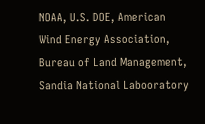NOAA, U.S. DOE, American Wind Energy Association, Bureau of Land Management, Sandia National Labooratory